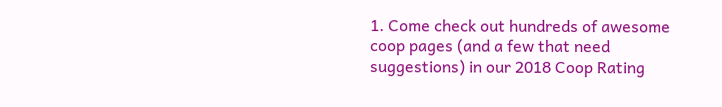1. Come check out hundreds of awesome coop pages (and a few that need suggestions) in our 2018 Coop Rating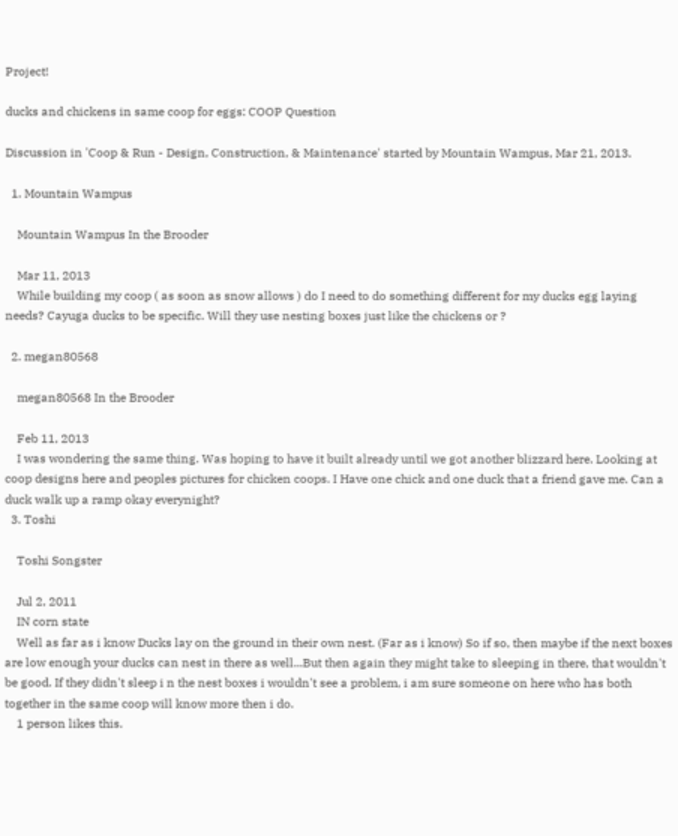Project!

ducks and chickens in same coop for eggs: COOP Question

Discussion in 'Coop & Run - Design, Construction, & Maintenance' started by Mountain Wampus, Mar 21, 2013.

  1. Mountain Wampus

    Mountain Wampus In the Brooder

    Mar 11, 2013
    While building my coop ( as soon as snow allows ) do I need to do something different for my ducks egg laying needs? Cayuga ducks to be specific. Will they use nesting boxes just like the chickens or ?

  2. megan80568

    megan80568 In the Brooder

    Feb 11, 2013
    I was wondering the same thing. Was hoping to have it built already until we got another blizzard here. Looking at coop designs here and peoples pictures for chicken coops. I Have one chick and one duck that a friend gave me. Can a duck walk up a ramp okay everynight?
  3. Toshi

    Toshi Songster

    Jul 2, 2011
    IN corn state
    Well as far as i know Ducks lay on the ground in their own nest. (Far as i know) So if so, then maybe if the next boxes are low enough your ducks can nest in there as well...But then again they might take to sleeping in there, that wouldn't be good. If they didn't sleep i n the nest boxes i wouldn't see a problem, i am sure someone on here who has both together in the same coop will know more then i do.
    1 person likes this.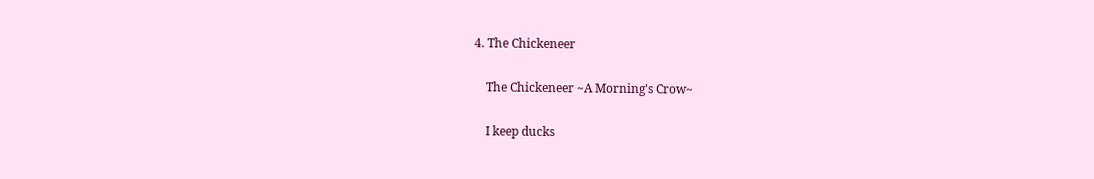4. The Chickeneer

    The Chickeneer ~A Morning's Crow~

    I keep ducks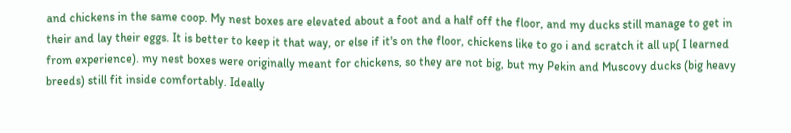and chickens in the same coop. My nest boxes are elevated about a foot and a half off the floor, and my ducks still manage to get in their and lay their eggs. It is better to keep it that way, or else if it's on the floor, chickens like to go i and scratch it all up( I learned from experience). my nest boxes were originally meant for chickens, so they are not big, but my Pekin and Muscovy ducks (big heavy breeds) still fit inside comfortably. Ideally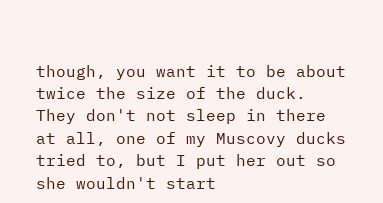though, you want it to be about twice the size of the duck. They don't not sleep in there at all, one of my Muscovy ducks tried to, but I put her out so she wouldn't start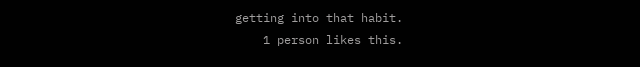getting into that habit.
    1 person likes this.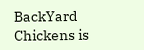BackYard Chickens is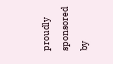proudly sponsored by